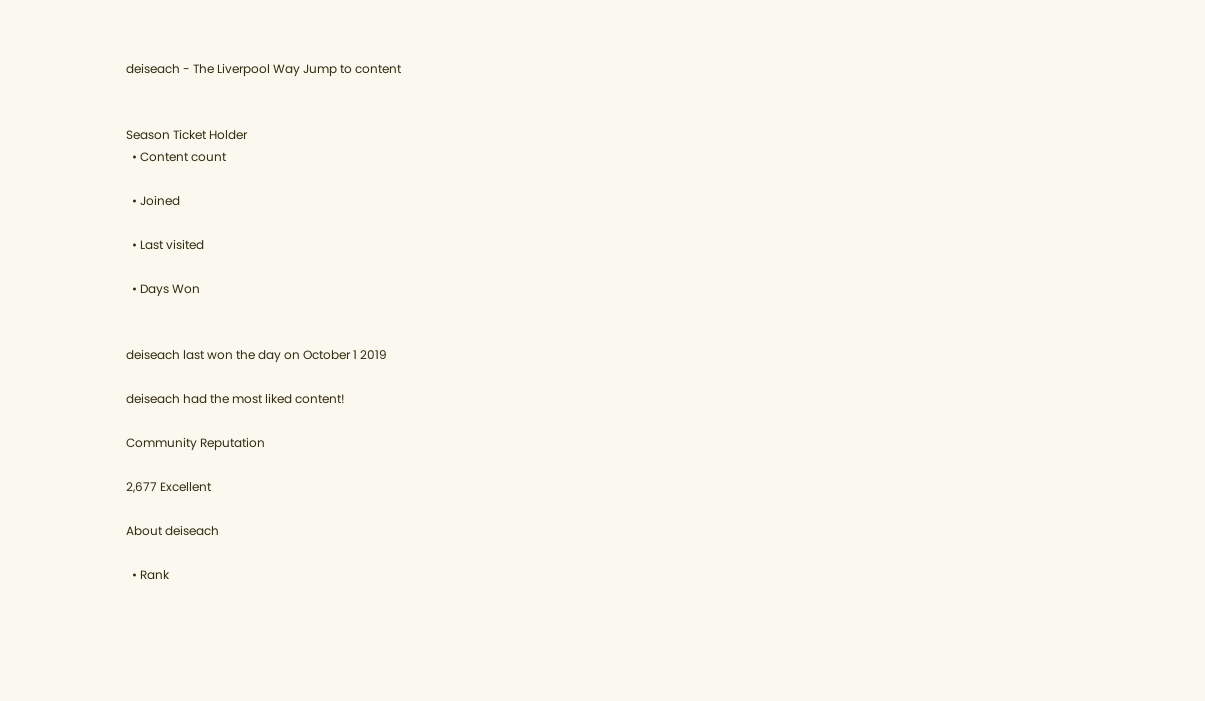deiseach - The Liverpool Way Jump to content


Season Ticket Holder
  • Content count

  • Joined

  • Last visited

  • Days Won


deiseach last won the day on October 1 2019

deiseach had the most liked content!

Community Reputation

2,677 Excellent

About deiseach

  • Rank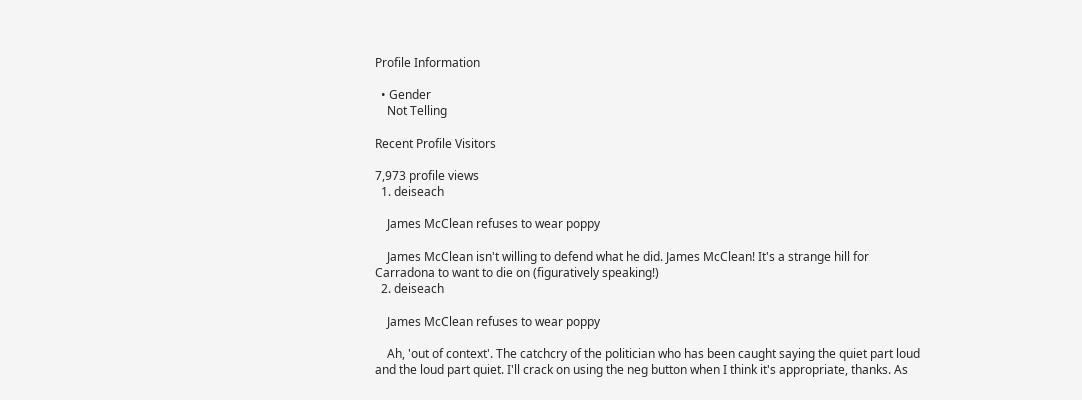Profile Information

  • Gender
    Not Telling

Recent Profile Visitors

7,973 profile views
  1. deiseach

    James McClean refuses to wear poppy

    James McClean isn't willing to defend what he did. James McClean! It's a strange hill for Carradona to want to die on (figuratively speaking!)
  2. deiseach

    James McClean refuses to wear poppy

    Ah, 'out of context'. The catchcry of the politician who has been caught saying the quiet part loud and the loud part quiet. I'll crack on using the neg button when I think it's appropriate, thanks. As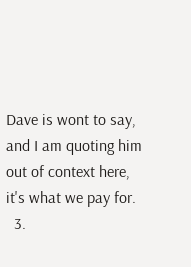Dave is wont to say, and I am quoting him out of context here, it's what we pay for.
  3.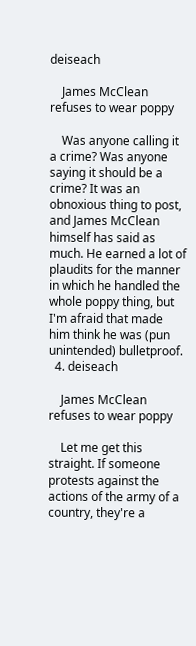deiseach

    James McClean refuses to wear poppy

    Was anyone calling it a crime? Was anyone saying it should be a crime? It was an obnoxious thing to post, and James McClean himself has said as much. He earned a lot of plaudits for the manner in which he handled the whole poppy thing, but I'm afraid that made him think he was (pun unintended) bulletproof.
  4. deiseach

    James McClean refuses to wear poppy

    Let me get this straight. If someone protests against the actions of the army of a country, they're a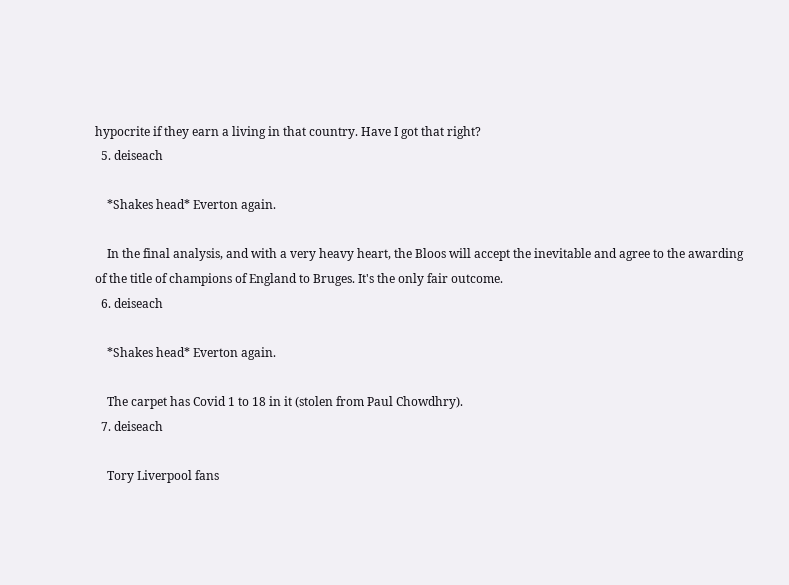hypocrite if they earn a living in that country. Have I got that right?
  5. deiseach

    *Shakes head* Everton again.

    In the final analysis, and with a very heavy heart, the Bloos will accept the inevitable and agree to the awarding of the title of champions of England to Bruges. It's the only fair outcome.
  6. deiseach

    *Shakes head* Everton again.

    The carpet has Covid 1 to 18 in it (stolen from Paul Chowdhry).
  7. deiseach

    Tory Liverpool fans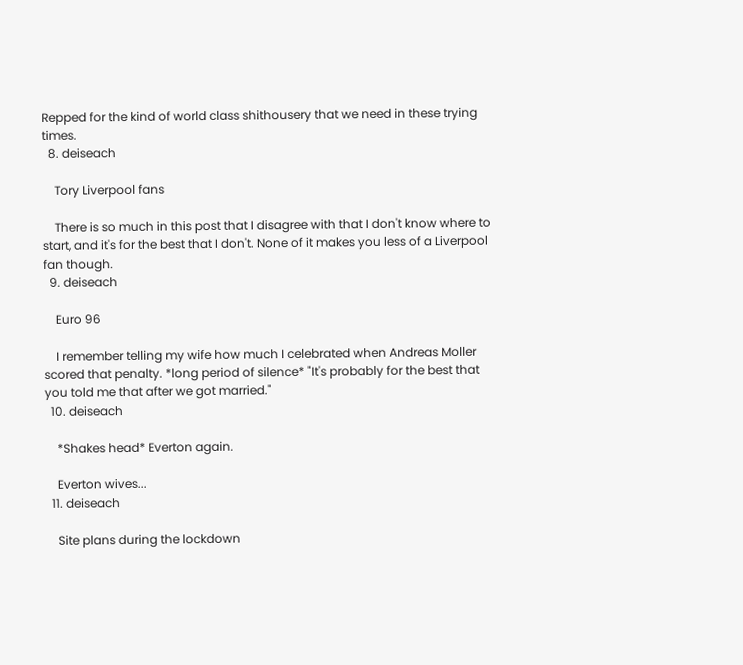Repped for the kind of world class shithousery that we need in these trying times.
  8. deiseach

    Tory Liverpool fans

    There is so much in this post that I disagree with that I don't know where to start, and it's for the best that I don't. None of it makes you less of a Liverpool fan though.
  9. deiseach

    Euro 96

    I remember telling my wife how much I celebrated when Andreas Moller scored that penalty. *long period of silence* "It's probably for the best that you told me that after we got married."
  10. deiseach

    *Shakes head* Everton again.

    Everton wives...
  11. deiseach

    Site plans during the lockdown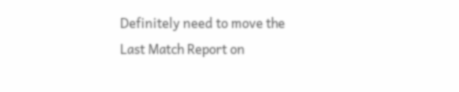Definitely need to move the Last Match Report on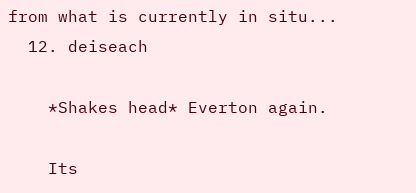from what is currently in situ...
  12. deiseach

    *Shakes head* Everton again.

    Its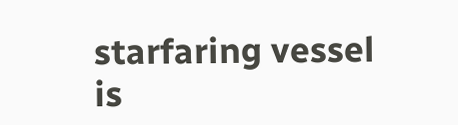starfaring vessel is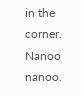in the corner. Nanoo nanoo.